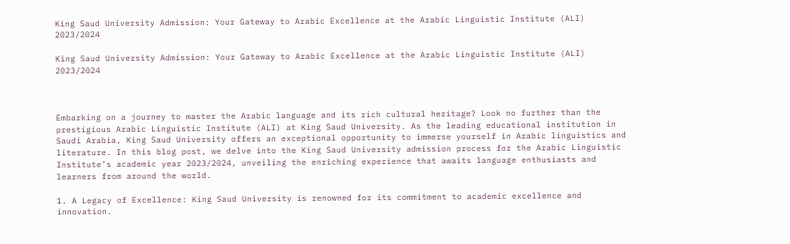King Saud University Admission: Your Gateway to Arabic Excellence at the Arabic Linguistic Institute (ALI) 2023/2024

King Saud University Admission: Your Gateway to Arabic Excellence at the Arabic Linguistic Institute (ALI) 2023/2024



Embarking on a journey to master the Arabic language and its rich cultural heritage? Look no further than the prestigious Arabic Linguistic Institute (ALI) at King Saud University. As the leading educational institution in Saudi Arabia, King Saud University offers an exceptional opportunity to immerse yourself in Arabic linguistics and literature. In this blog post, we delve into the King Saud University admission process for the Arabic Linguistic Institute’s academic year 2023/2024, unveiling the enriching experience that awaits language enthusiasts and learners from around the world.

1. A Legacy of Excellence: King Saud University is renowned for its commitment to academic excellence and innovation.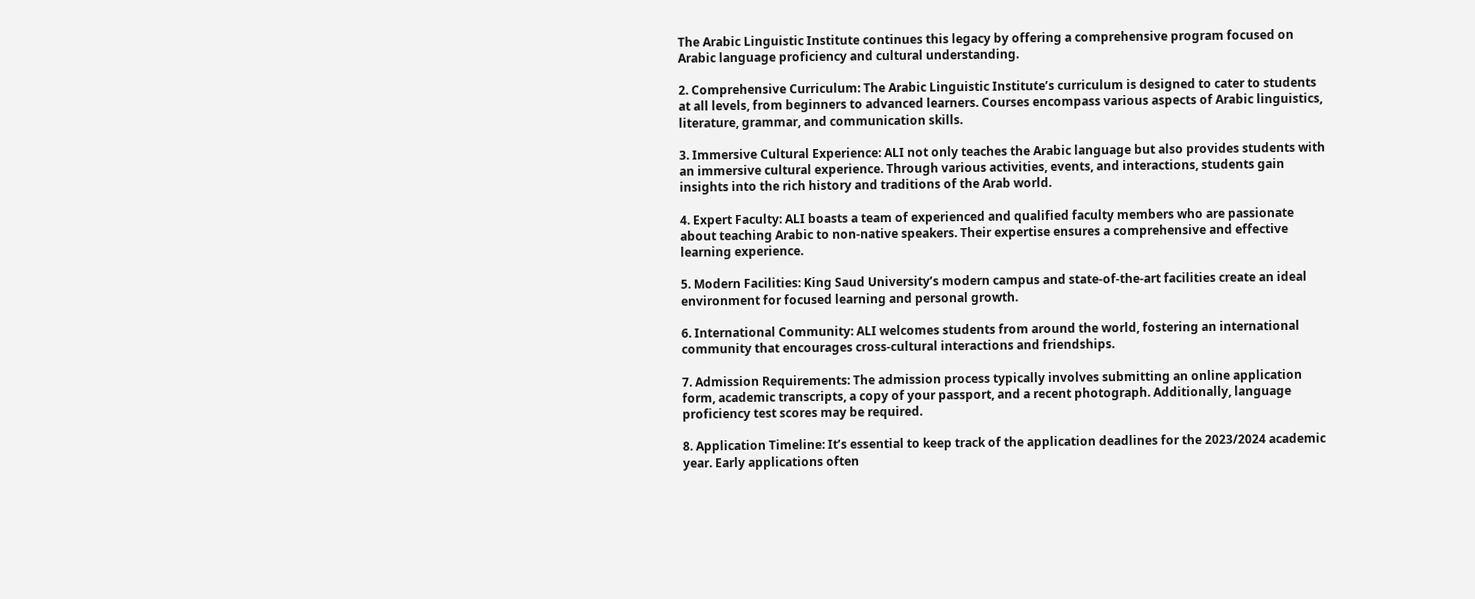The Arabic Linguistic Institute continues this legacy by offering a comprehensive program focused on Arabic language proficiency and cultural understanding.

2. Comprehensive Curriculum: The Arabic Linguistic Institute’s curriculum is designed to cater to students at all levels, from beginners to advanced learners. Courses encompass various aspects of Arabic linguistics, literature, grammar, and communication skills.

3. Immersive Cultural Experience: ALI not only teaches the Arabic language but also provides students with an immersive cultural experience. Through various activities, events, and interactions, students gain insights into the rich history and traditions of the Arab world.

4. Expert Faculty: ALI boasts a team of experienced and qualified faculty members who are passionate about teaching Arabic to non-native speakers. Their expertise ensures a comprehensive and effective learning experience.

5. Modern Facilities: King Saud University’s modern campus and state-of-the-art facilities create an ideal environment for focused learning and personal growth.

6. International Community: ALI welcomes students from around the world, fostering an international community that encourages cross-cultural interactions and friendships.

7. Admission Requirements: The admission process typically involves submitting an online application form, academic transcripts, a copy of your passport, and a recent photograph. Additionally, language proficiency test scores may be required.

8. Application Timeline: It’s essential to keep track of the application deadlines for the 2023/2024 academic year. Early applications often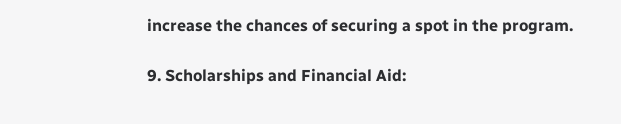increase the chances of securing a spot in the program.

9. Scholarships and Financial Aid: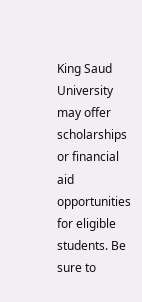King Saud University may offer scholarships or financial aid opportunities for eligible students. Be sure to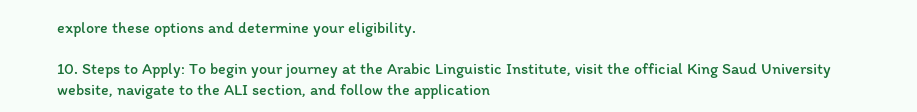explore these options and determine your eligibility.

10. Steps to Apply: To begin your journey at the Arabic Linguistic Institute, visit the official King Saud University website, navigate to the ALI section, and follow the application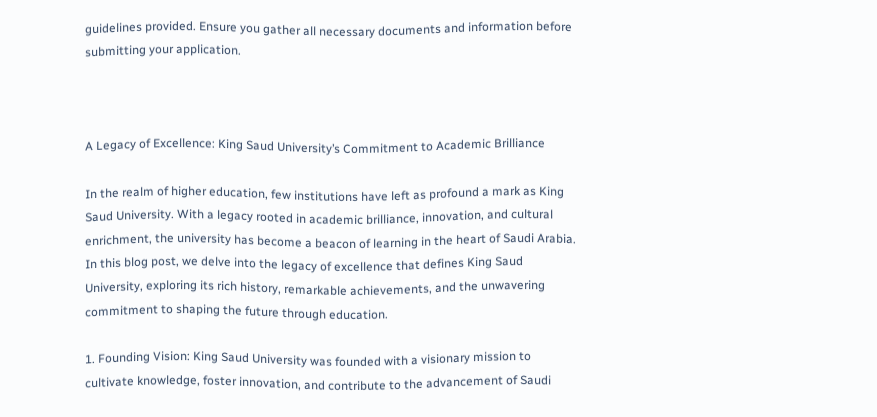guidelines provided. Ensure you gather all necessary documents and information before submitting your application.



A Legacy of Excellence: King Saud University’s Commitment to Academic Brilliance

In the realm of higher education, few institutions have left as profound a mark as King Saud University. With a legacy rooted in academic brilliance, innovation, and cultural enrichment, the university has become a beacon of learning in the heart of Saudi Arabia. In this blog post, we delve into the legacy of excellence that defines King Saud University, exploring its rich history, remarkable achievements, and the unwavering commitment to shaping the future through education.

1. Founding Vision: King Saud University was founded with a visionary mission to cultivate knowledge, foster innovation, and contribute to the advancement of Saudi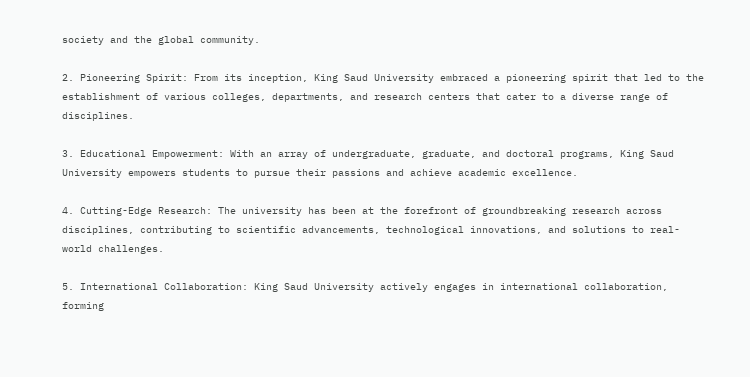society and the global community.

2. Pioneering Spirit: From its inception, King Saud University embraced a pioneering spirit that led to the establishment of various colleges, departments, and research centers that cater to a diverse range of disciplines.

3. Educational Empowerment: With an array of undergraduate, graduate, and doctoral programs, King Saud University empowers students to pursue their passions and achieve academic excellence.

4. Cutting-Edge Research: The university has been at the forefront of groundbreaking research across disciplines, contributing to scientific advancements, technological innovations, and solutions to real-world challenges.

5. International Collaboration: King Saud University actively engages in international collaboration, forming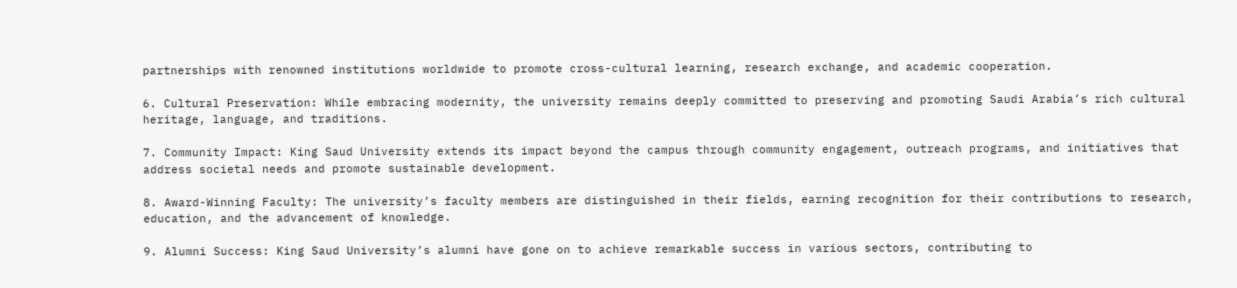partnerships with renowned institutions worldwide to promote cross-cultural learning, research exchange, and academic cooperation.

6. Cultural Preservation: While embracing modernity, the university remains deeply committed to preserving and promoting Saudi Arabia’s rich cultural heritage, language, and traditions.

7. Community Impact: King Saud University extends its impact beyond the campus through community engagement, outreach programs, and initiatives that address societal needs and promote sustainable development.

8. Award-Winning Faculty: The university’s faculty members are distinguished in their fields, earning recognition for their contributions to research, education, and the advancement of knowledge.

9. Alumni Success: King Saud University’s alumni have gone on to achieve remarkable success in various sectors, contributing to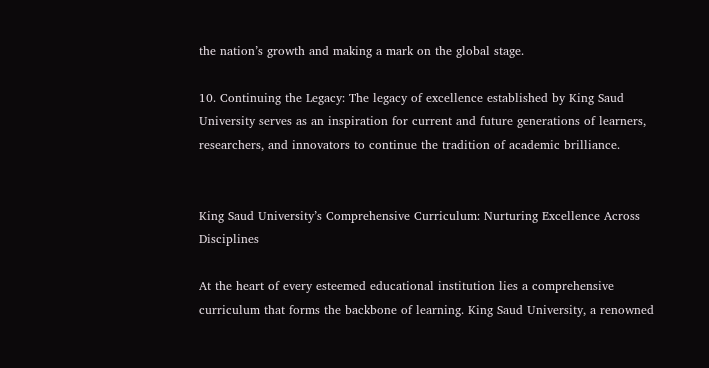the nation’s growth and making a mark on the global stage.

10. Continuing the Legacy: The legacy of excellence established by King Saud University serves as an inspiration for current and future generations of learners, researchers, and innovators to continue the tradition of academic brilliance.


King Saud University’s Comprehensive Curriculum: Nurturing Excellence Across Disciplines

At the heart of every esteemed educational institution lies a comprehensive curriculum that forms the backbone of learning. King Saud University, a renowned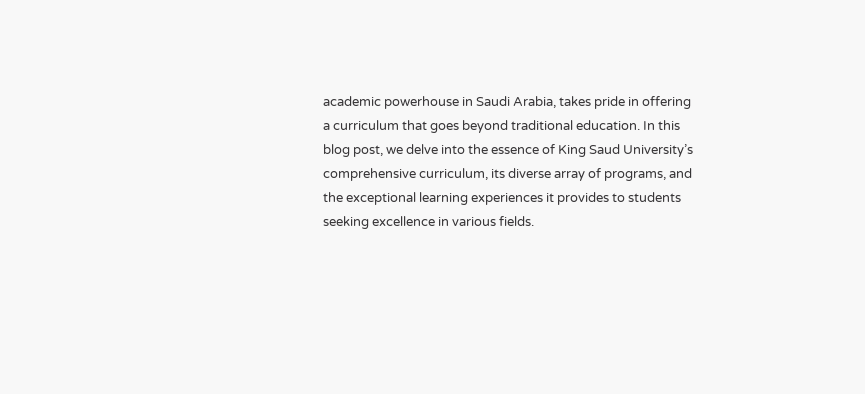academic powerhouse in Saudi Arabia, takes pride in offering a curriculum that goes beyond traditional education. In this blog post, we delve into the essence of King Saud University’s comprehensive curriculum, its diverse array of programs, and the exceptional learning experiences it provides to students seeking excellence in various fields.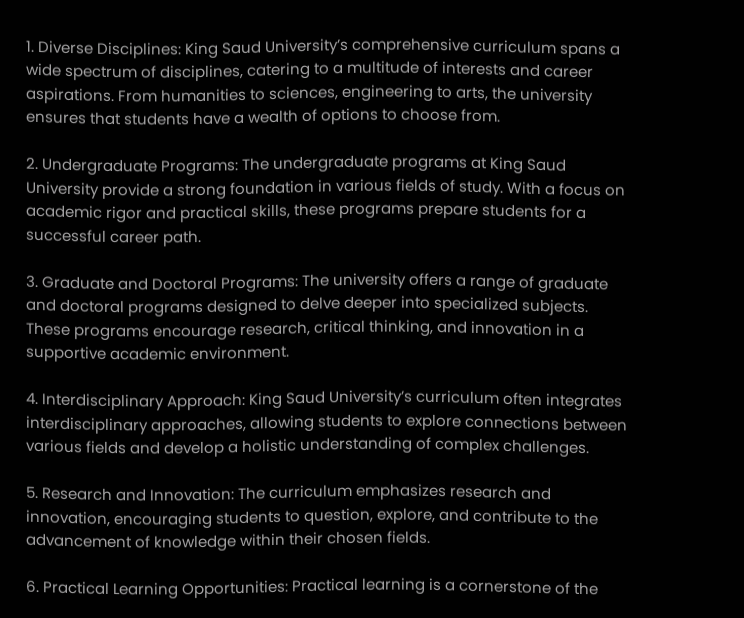1. Diverse Disciplines: King Saud University’s comprehensive curriculum spans a wide spectrum of disciplines, catering to a multitude of interests and career aspirations. From humanities to sciences, engineering to arts, the university ensures that students have a wealth of options to choose from.

2. Undergraduate Programs: The undergraduate programs at King Saud University provide a strong foundation in various fields of study. With a focus on academic rigor and practical skills, these programs prepare students for a successful career path.

3. Graduate and Doctoral Programs: The university offers a range of graduate and doctoral programs designed to delve deeper into specialized subjects. These programs encourage research, critical thinking, and innovation in a supportive academic environment.

4. Interdisciplinary Approach: King Saud University’s curriculum often integrates interdisciplinary approaches, allowing students to explore connections between various fields and develop a holistic understanding of complex challenges.

5. Research and Innovation: The curriculum emphasizes research and innovation, encouraging students to question, explore, and contribute to the advancement of knowledge within their chosen fields.

6. Practical Learning Opportunities: Practical learning is a cornerstone of the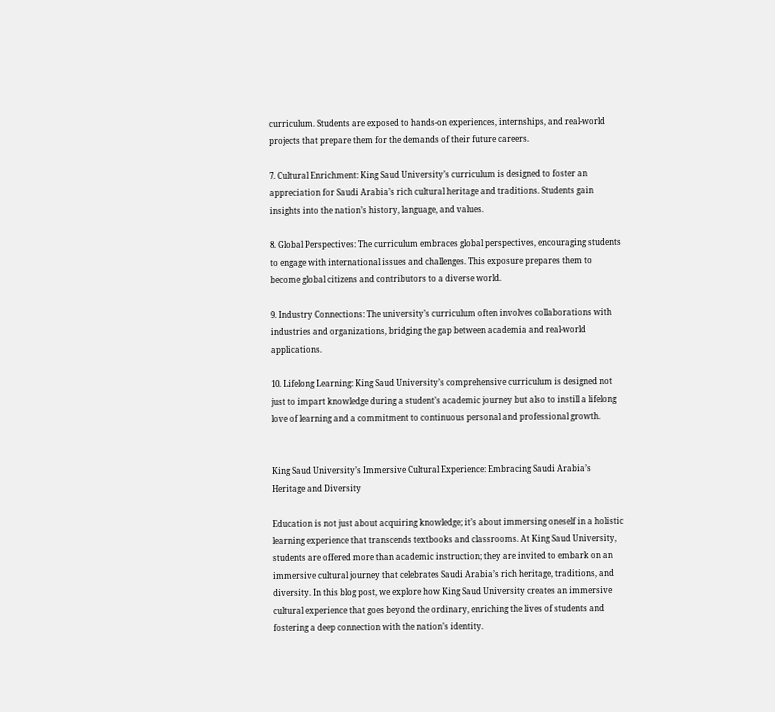curriculum. Students are exposed to hands-on experiences, internships, and real-world projects that prepare them for the demands of their future careers.

7. Cultural Enrichment: King Saud University’s curriculum is designed to foster an appreciation for Saudi Arabia’s rich cultural heritage and traditions. Students gain insights into the nation’s history, language, and values.

8. Global Perspectives: The curriculum embraces global perspectives, encouraging students to engage with international issues and challenges. This exposure prepares them to become global citizens and contributors to a diverse world.

9. Industry Connections: The university’s curriculum often involves collaborations with industries and organizations, bridging the gap between academia and real-world applications.

10. Lifelong Learning: King Saud University’s comprehensive curriculum is designed not just to impart knowledge during a student’s academic journey but also to instill a lifelong love of learning and a commitment to continuous personal and professional growth.


King Saud University’s Immersive Cultural Experience: Embracing Saudi Arabia’s Heritage and Diversity

Education is not just about acquiring knowledge; it’s about immersing oneself in a holistic learning experience that transcends textbooks and classrooms. At King Saud University, students are offered more than academic instruction; they are invited to embark on an immersive cultural journey that celebrates Saudi Arabia’s rich heritage, traditions, and diversity. In this blog post, we explore how King Saud University creates an immersive cultural experience that goes beyond the ordinary, enriching the lives of students and fostering a deep connection with the nation’s identity.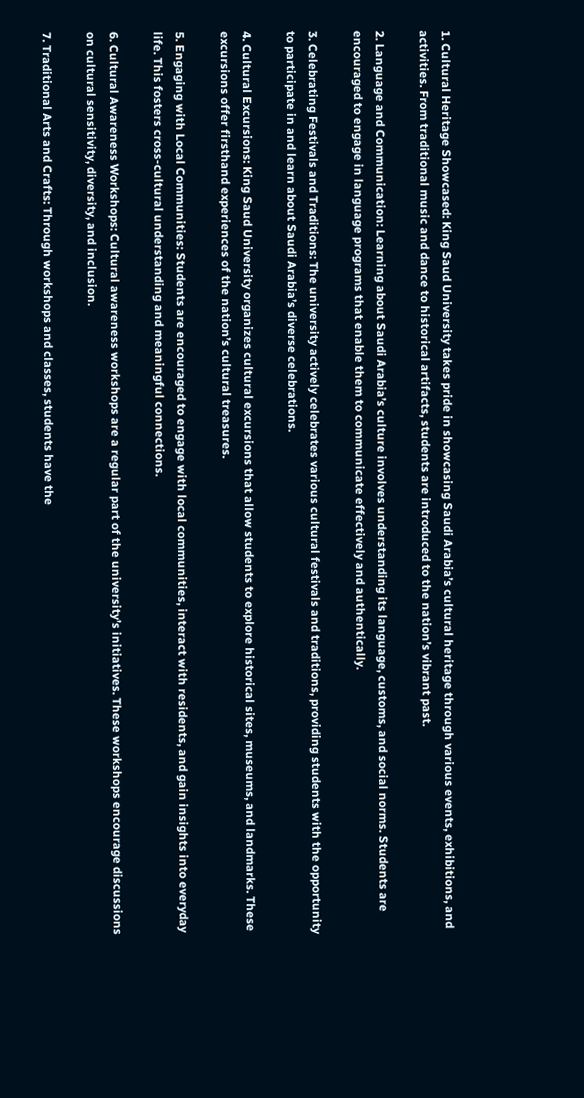1. Cultural Heritage Showcased: King Saud University takes pride in showcasing Saudi Arabia’s cultural heritage through various events, exhibitions, and activities. From traditional music and dance to historical artifacts, students are introduced to the nation’s vibrant past.

2. Language and Communication: Learning about Saudi Arabia’s culture involves understanding its language, customs, and social norms. Students are encouraged to engage in language programs that enable them to communicate effectively and authentically.

3. Celebrating Festivals and Traditions: The university actively celebrates various cultural festivals and traditions, providing students with the opportunity to participate in and learn about Saudi Arabia’s diverse celebrations.

4. Cultural Excursions: King Saud University organizes cultural excursions that allow students to explore historical sites, museums, and landmarks. These excursions offer firsthand experiences of the nation’s cultural treasures.

5. Engaging with Local Communities: Students are encouraged to engage with local communities, interact with residents, and gain insights into everyday life. This fosters cross-cultural understanding and meaningful connections.

6. Cultural Awareness Workshops: Cultural awareness workshops are a regular part of the university’s initiatives. These workshops encourage discussions on cultural sensitivity, diversity, and inclusion.

7. Traditional Arts and Crafts: Through workshops and classes, students have the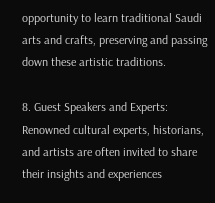opportunity to learn traditional Saudi arts and crafts, preserving and passing down these artistic traditions.

8. Guest Speakers and Experts: Renowned cultural experts, historians, and artists are often invited to share their insights and experiences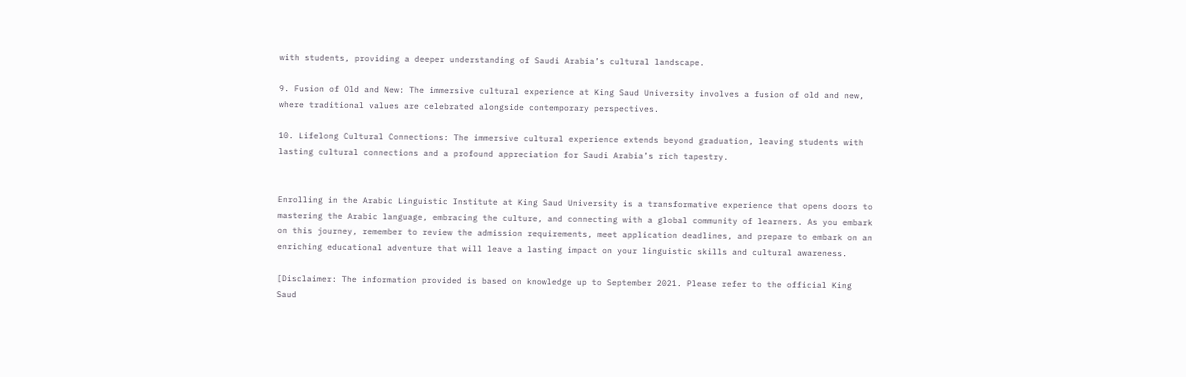with students, providing a deeper understanding of Saudi Arabia’s cultural landscape.

9. Fusion of Old and New: The immersive cultural experience at King Saud University involves a fusion of old and new, where traditional values are celebrated alongside contemporary perspectives.

10. Lifelong Cultural Connections: The immersive cultural experience extends beyond graduation, leaving students with lasting cultural connections and a profound appreciation for Saudi Arabia’s rich tapestry.


Enrolling in the Arabic Linguistic Institute at King Saud University is a transformative experience that opens doors to mastering the Arabic language, embracing the culture, and connecting with a global community of learners. As you embark on this journey, remember to review the admission requirements, meet application deadlines, and prepare to embark on an enriching educational adventure that will leave a lasting impact on your linguistic skills and cultural awareness.

[Disclaimer: The information provided is based on knowledge up to September 2021. Please refer to the official King Saud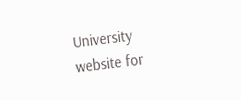University website for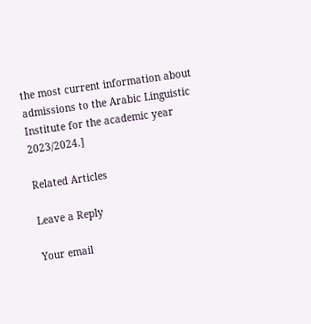the most current information about admissions to the Arabic Linguistic Institute for the academic year 2023/2024.]

Related Articles

Leave a Reply

Your email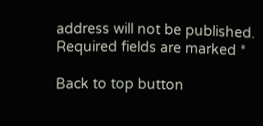address will not be published. Required fields are marked *

Back to top button